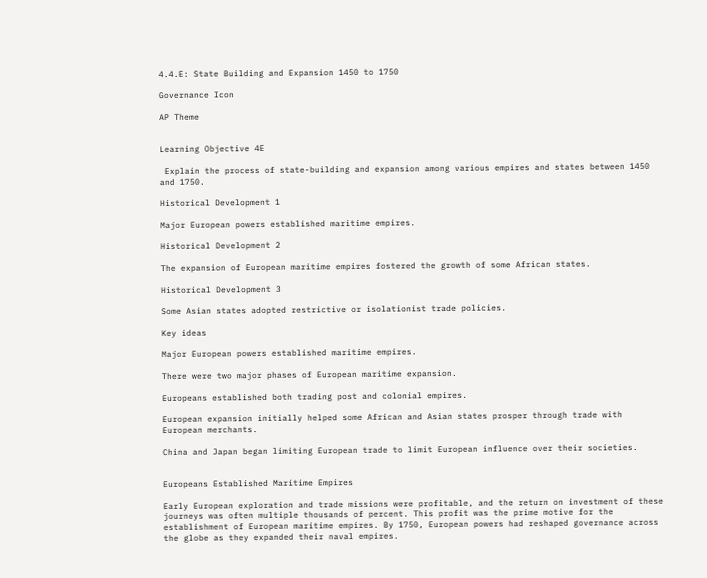4.4.E: State Building and Expansion 1450 to 1750

Governance Icon

AP Theme


Learning Objective 4E

 Explain the process of state-building and expansion among various empires and states between 1450 and 1750.

Historical Development 1

Major European powers established maritime empires.

Historical Development 2

The expansion of European maritime empires fostered the growth of some African states.

Historical Development 3

Some Asian states adopted restrictive or isolationist trade policies.

Key ideas

Major European powers established maritime empires.

There were two major phases of European maritime expansion.

Europeans established both trading post and colonial empires.

European expansion initially helped some African and Asian states prosper through trade with European merchants.

China and Japan began limiting European trade to limit European influence over their societies.


Europeans Established Maritime Empires

Early European exploration and trade missions were profitable, and the return on investment of these journeys was often multiple thousands of percent. This profit was the prime motive for the establishment of European maritime empires. By 1750, European powers had reshaped governance across the globe as they expanded their naval empires.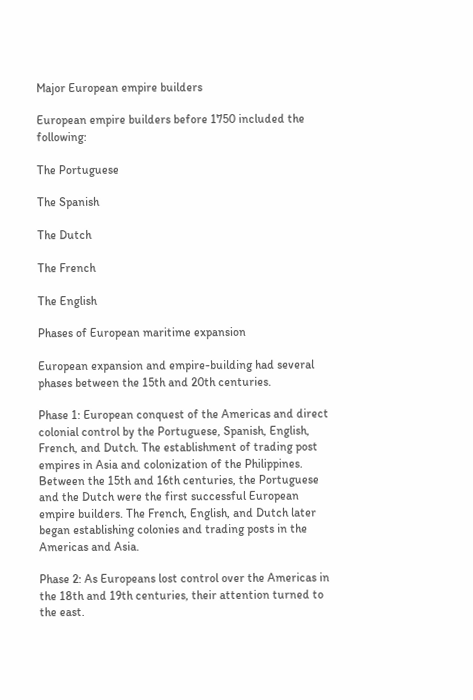Major European empire builders

European empire builders before 1750 included the following:

The Portuguese

The Spanish

The Dutch

The French

The English

Phases of European maritime expansion

European expansion and empire-building had several phases between the 15th and 20th centuries.

Phase 1: European conquest of the Americas and direct colonial control by the Portuguese, Spanish, English, French, and Dutch. The establishment of trading post empires in Asia and colonization of the Philippines. Between the 15th and 16th centuries, the Portuguese and the Dutch were the first successful European empire builders. The French, English, and Dutch later began establishing colonies and trading posts in the Americas and Asia.

Phase 2: As Europeans lost control over the Americas in the 18th and 19th centuries, their attention turned to the east.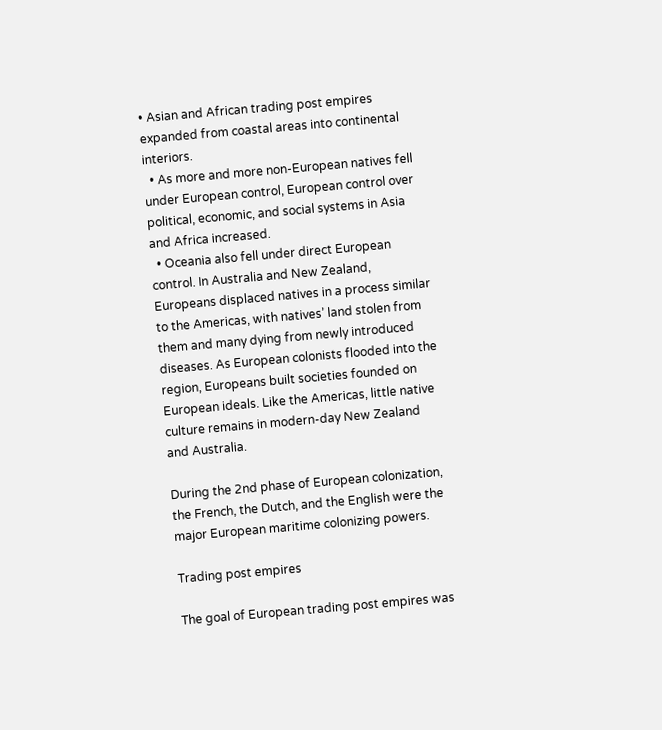• Asian and African trading post empires expanded from coastal areas into continental interiors.
  • As more and more non-European natives fell under European control, European control over political, economic, and social systems in Asia and Africa increased.
  • Oceania also fell under direct European control. In Australia and New Zealand, Europeans displaced natives in a process similar to the Americas, with natives’ land stolen from them and many dying from newly introduced diseases. As European colonists flooded into the region, Europeans built societies founded on European ideals. Like the Americas, little native culture remains in modern-day New Zealand and Australia.

During the 2nd phase of European colonization, the French, the Dutch, and the English were the major European maritime colonizing powers.

Trading post empires

The goal of European trading post empires was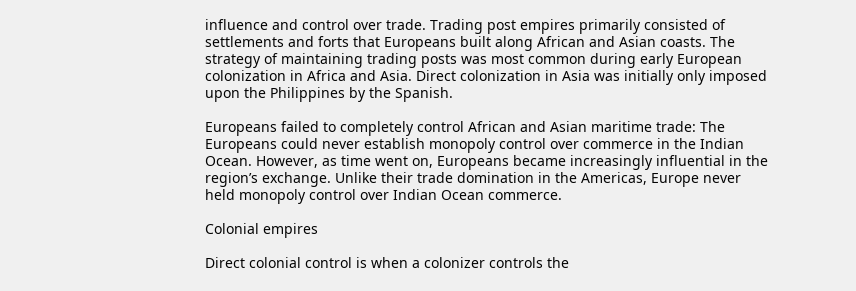influence and control over trade. Trading post empires primarily consisted of settlements and forts that Europeans built along African and Asian coasts. The strategy of maintaining trading posts was most common during early European colonization in Africa and Asia. Direct colonization in Asia was initially only imposed upon the Philippines by the Spanish.

Europeans failed to completely control African and Asian maritime trade: The Europeans could never establish monopoly control over commerce in the Indian Ocean. However, as time went on, Europeans became increasingly influential in the region’s exchange. Unlike their trade domination in the Americas, Europe never held monopoly control over Indian Ocean commerce.

Colonial empires

Direct colonial control is when a colonizer controls the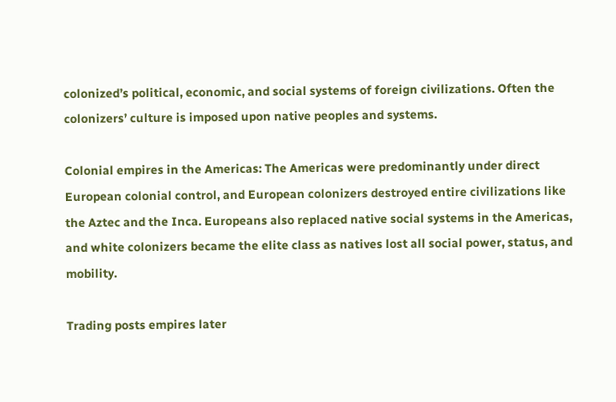colonized’s political, economic, and social systems of foreign civilizations. Often the colonizers’ culture is imposed upon native peoples and systems.

Colonial empires in the Americas: The Americas were predominantly under direct European colonial control, and European colonizers destroyed entire civilizations like the Aztec and the Inca. Europeans also replaced native social systems in the Americas, and white colonizers became the elite class as natives lost all social power, status, and mobility.

Trading posts empires later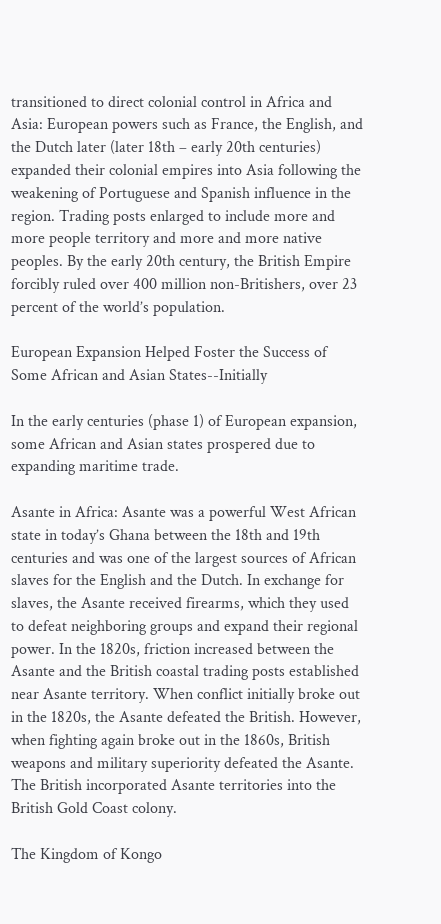transitioned to direct colonial control in Africa and Asia: European powers such as France, the English, and the Dutch later (later 18th – early 20th centuries) expanded their colonial empires into Asia following the weakening of Portuguese and Spanish influence in the region. Trading posts enlarged to include more and more people territory and more and more native peoples. By the early 20th century, the British Empire forcibly ruled over 400 million non-Britishers, over 23 percent of the world’s population.

European Expansion Helped Foster the Success of Some African and Asian States--Initially

In the early centuries (phase 1) of European expansion, some African and Asian states prospered due to expanding maritime trade.

Asante in Africa: Asante was a powerful West African state in today’s Ghana between the 18th and 19th centuries and was one of the largest sources of African slaves for the English and the Dutch. In exchange for slaves, the Asante received firearms, which they used to defeat neighboring groups and expand their regional power. In the 1820s, friction increased between the Asante and the British coastal trading posts established near Asante territory. When conflict initially broke out in the 1820s, the Asante defeated the British. However, when fighting again broke out in the 1860s, British weapons and military superiority defeated the Asante. The British incorporated Asante territories into the British Gold Coast colony.

The Kingdom of Kongo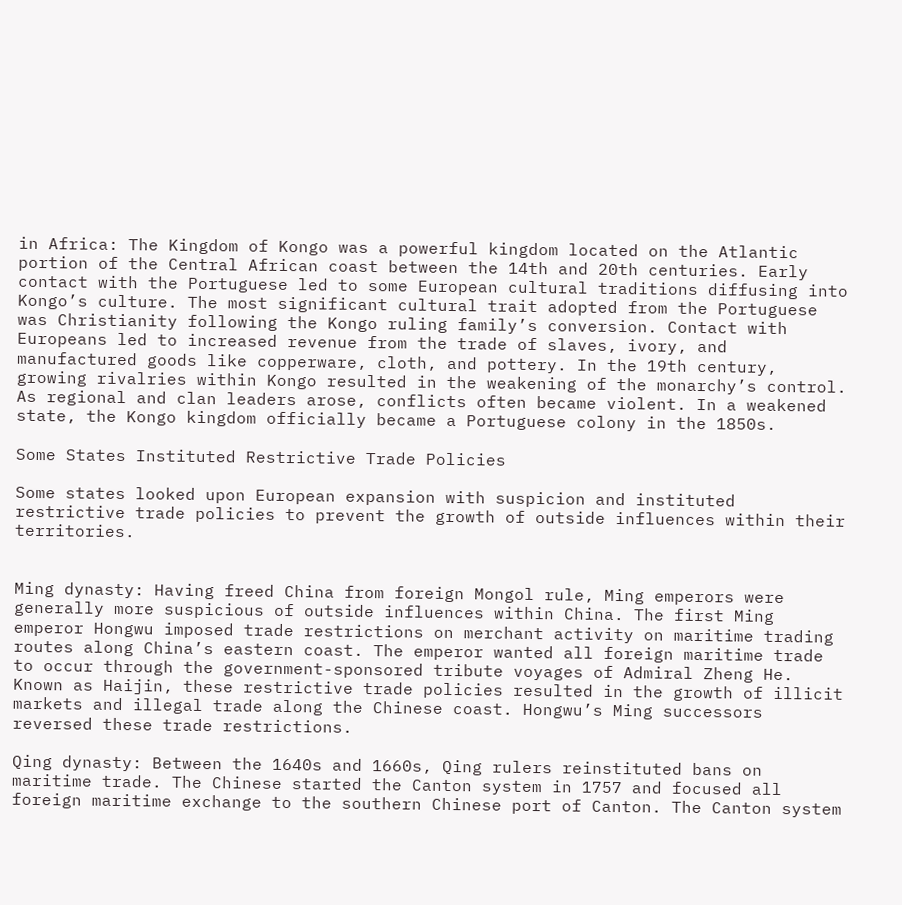in Africa: The Kingdom of Kongo was a powerful kingdom located on the Atlantic portion of the Central African coast between the 14th and 20th centuries. Early contact with the Portuguese led to some European cultural traditions diffusing into Kongo’s culture. The most significant cultural trait adopted from the Portuguese was Christianity following the Kongo ruling family’s conversion. Contact with Europeans led to increased revenue from the trade of slaves, ivory, and manufactured goods like copperware, cloth, and pottery. In the 19th century, growing rivalries within Kongo resulted in the weakening of the monarchy’s control. As regional and clan leaders arose, conflicts often became violent. In a weakened state, the Kongo kingdom officially became a Portuguese colony in the 1850s.

Some States Instituted Restrictive Trade Policies

Some states looked upon European expansion with suspicion and instituted restrictive trade policies to prevent the growth of outside influences within their territories.


Ming dynasty: Having freed China from foreign Mongol rule, Ming emperors were generally more suspicious of outside influences within China. The first Ming emperor Hongwu imposed trade restrictions on merchant activity on maritime trading routes along China’s eastern coast. The emperor wanted all foreign maritime trade to occur through the government-sponsored tribute voyages of Admiral Zheng He. Known as Haijin, these restrictive trade policies resulted in the growth of illicit markets and illegal trade along the Chinese coast. Hongwu’s Ming successors reversed these trade restrictions.

Qing dynasty: Between the 1640s and 1660s, Qing rulers reinstituted bans on maritime trade. The Chinese started the Canton system in 1757 and focused all foreign maritime exchange to the southern Chinese port of Canton. The Canton system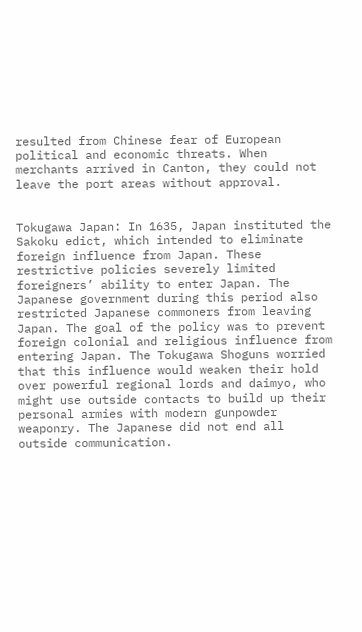resulted from Chinese fear of European political and economic threats. When merchants arrived in Canton, they could not leave the port areas without approval.


Tokugawa Japan: In 1635, Japan instituted the Sakoku edict, which intended to eliminate foreign influence from Japan. These restrictive policies severely limited foreigners’ ability to enter Japan. The Japanese government during this period also restricted Japanese commoners from leaving Japan. The goal of the policy was to prevent foreign colonial and religious influence from entering Japan. The Tokugawa Shoguns worried that this influence would weaken their hold over powerful regional lords and daimyo, who might use outside contacts to build up their personal armies with modern gunpowder weaponry. The Japanese did not end all outside communication.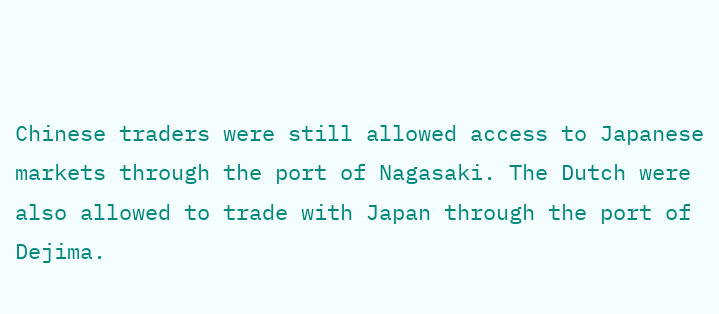Chinese traders were still allowed access to Japanese markets through the port of Nagasaki. The Dutch were also allowed to trade with Japan through the port of Dejima.